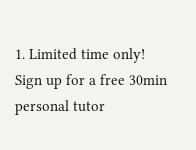1. Limited time only! Sign up for a free 30min personal tutor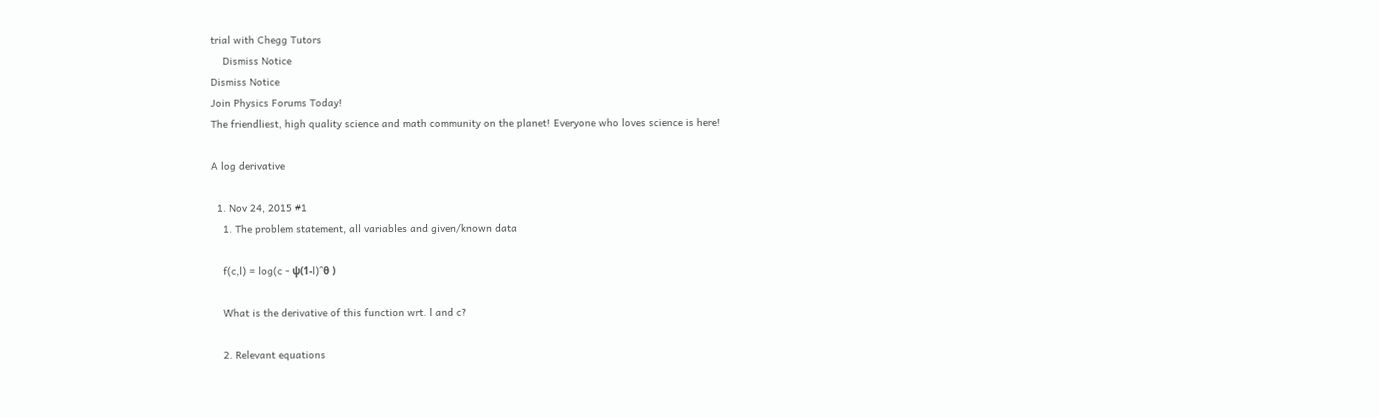trial with Chegg Tutors
    Dismiss Notice
Dismiss Notice
Join Physics Forums Today!
The friendliest, high quality science and math community on the planet! Everyone who loves science is here!

A log derivative

  1. Nov 24, 2015 #1
    1. The problem statement, all variables and given/known data

    f(c,l) = log(c - ψ(1-l)^θ )

    What is the derivative of this function wrt. l and c?

    2. Relevant equations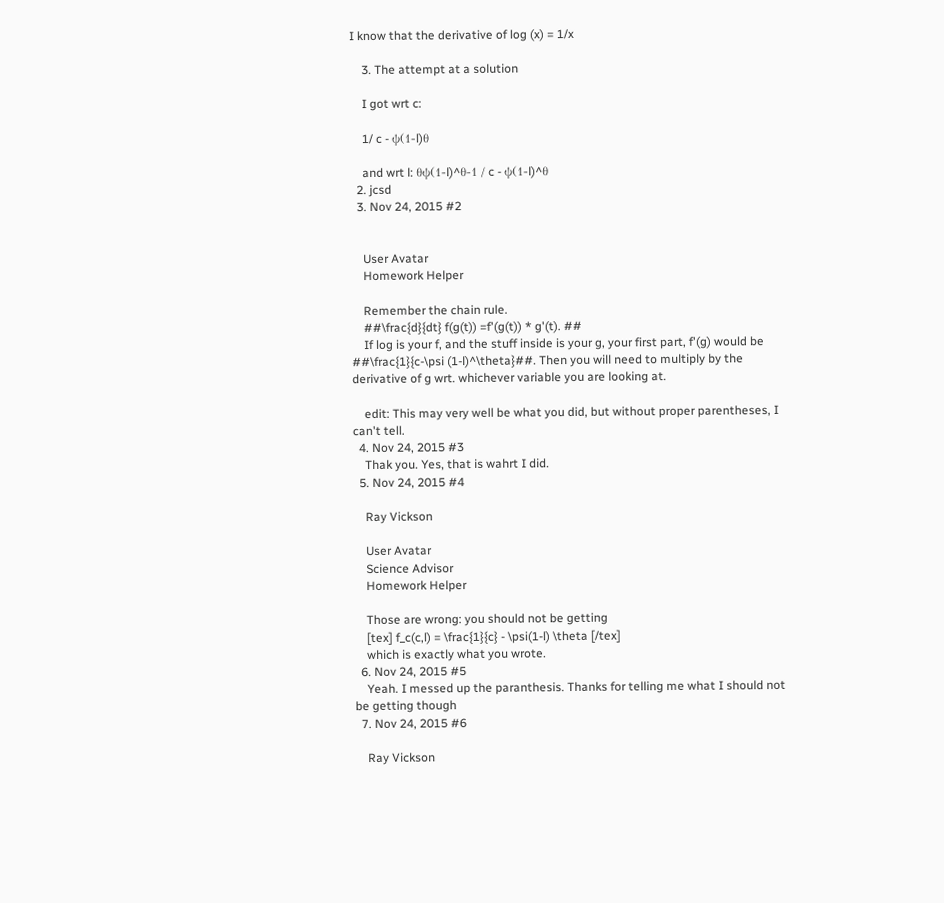I know that the derivative of log (x) = 1/x

    3. The attempt at a solution

    I got wrt c:

    1/ c - ψ(1-l)θ

    and wrt l: θψ(1-l)^θ-1 / c - ψ(1-l)^θ
  2. jcsd
  3. Nov 24, 2015 #2


    User Avatar
    Homework Helper

    Remember the chain rule.
    ##\frac{d}{dt} f(g(t)) =f'(g(t)) * g'(t). ##
    If log is your f, and the stuff inside is your g, your first part, f'(g) would be ##\frac{1}{c-\psi (1-l)^\theta}##. Then you will need to multiply by the derivative of g wrt. whichever variable you are looking at.

    edit: This may very well be what you did, but without proper parentheses, I can't tell.
  4. Nov 24, 2015 #3
    Thak you. Yes, that is wahrt I did.
  5. Nov 24, 2015 #4

    Ray Vickson

    User Avatar
    Science Advisor
    Homework Helper

    Those are wrong: you should not be getting
    [tex] f_c(c,l) = \frac{1}{c} - \psi(1-l) \theta [/tex]
    which is exactly what you wrote.
  6. Nov 24, 2015 #5
    Yeah. I messed up the paranthesis. Thanks for telling me what I should not be getting though
  7. Nov 24, 2015 #6

    Ray Vickson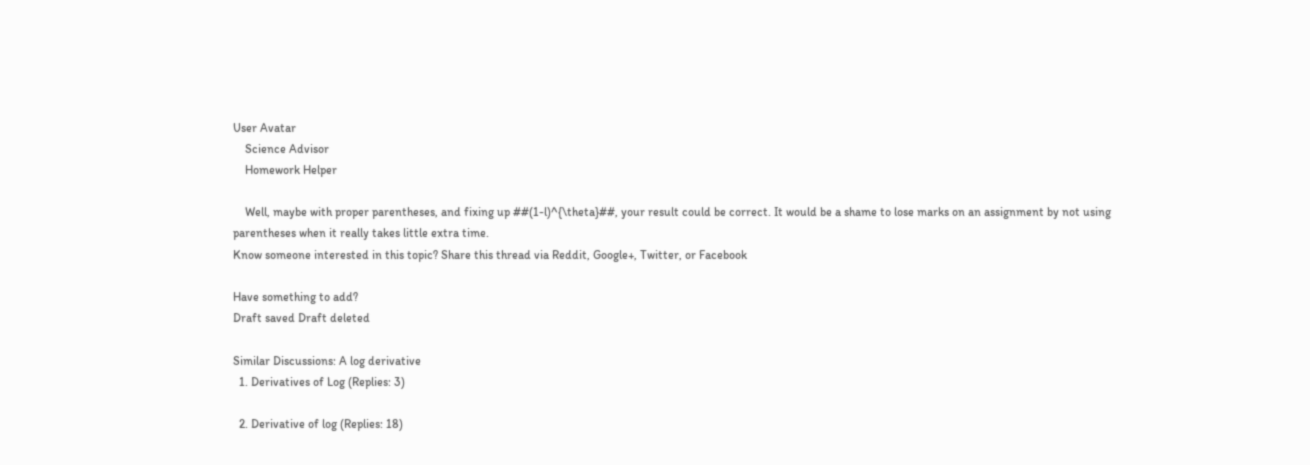User Avatar
    Science Advisor
    Homework Helper

    Well, maybe with proper parentheses, and fixing up ##(1-l)^{\theta}##, your result could be correct. It would be a shame to lose marks on an assignment by not using parentheses when it really takes little extra time.
Know someone interested in this topic? Share this thread via Reddit, Google+, Twitter, or Facebook

Have something to add?
Draft saved Draft deleted

Similar Discussions: A log derivative
  1. Derivatives of Log (Replies: 3)

  2. Derivative of log (Replies: 18)